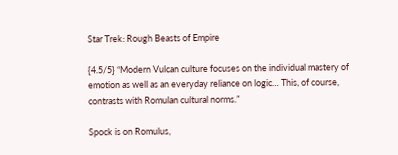Star Trek: Rough Beasts of Empire

{4.5/5} “Modern Vulcan culture focuses on the individual mastery of emotion as well as an everyday reliance on logic… This, of course, contrasts with Romulan cultural norms.”

Spock is on Romulus,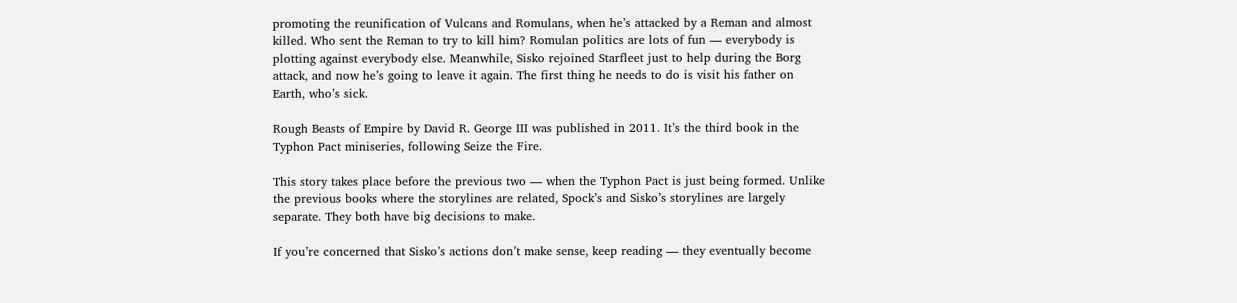promoting the reunification of Vulcans and Romulans, when he’s attacked by a Reman and almost killed. Who sent the Reman to try to kill him? Romulan politics are lots of fun — everybody is plotting against everybody else. Meanwhile, Sisko rejoined Starfleet just to help during the Borg attack, and now he’s going to leave it again. The first thing he needs to do is visit his father on Earth, who’s sick.

Rough Beasts of Empire by David R. George III was published in 2011. It’s the third book in the Typhon Pact miniseries, following Seize the Fire.

This story takes place before the previous two — when the Typhon Pact is just being formed. Unlike the previous books where the storylines are related, Spock’s and Sisko’s storylines are largely separate. They both have big decisions to make.

If you’re concerned that Sisko’s actions don’t make sense, keep reading — they eventually become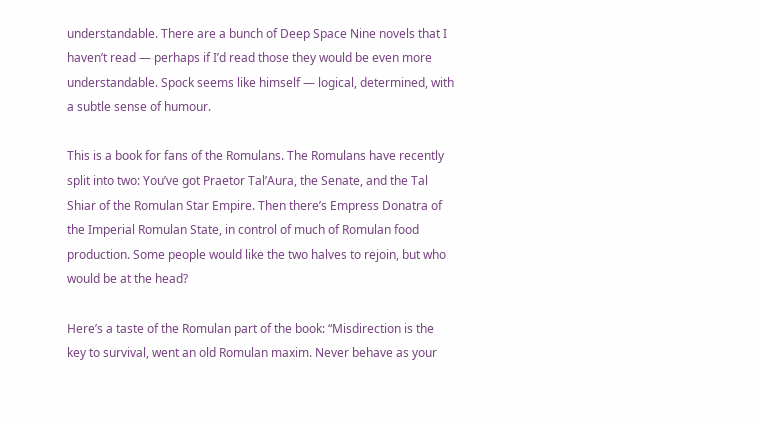understandable. There are a bunch of Deep Space Nine novels that I haven’t read — perhaps if I’d read those they would be even more understandable. Spock seems like himself — logical, determined, with a subtle sense of humour.

This is a book for fans of the Romulans. The Romulans have recently split into two: You’ve got Praetor Tal’Aura, the Senate, and the Tal Shiar of the Romulan Star Empire. Then there’s Empress Donatra of the Imperial Romulan State, in control of much of Romulan food production. Some people would like the two halves to rejoin, but who would be at the head?

Here’s a taste of the Romulan part of the book: “Misdirection is the key to survival, went an old Romulan maxim. Never behave as your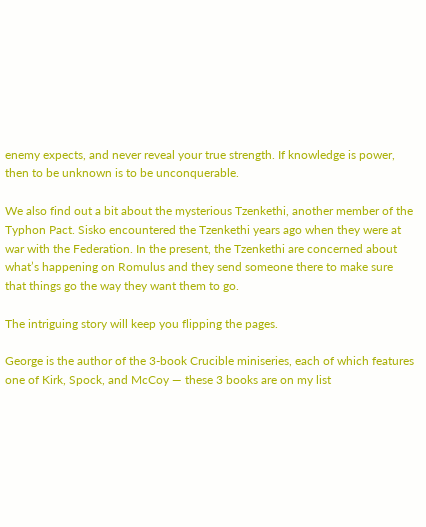enemy expects, and never reveal your true strength. If knowledge is power, then to be unknown is to be unconquerable.

We also find out a bit about the mysterious Tzenkethi, another member of the Typhon Pact. Sisko encountered the Tzenkethi years ago when they were at war with the Federation. In the present, the Tzenkethi are concerned about what’s happening on Romulus and they send someone there to make sure that things go the way they want them to go.

The intriguing story will keep you flipping the pages.

George is the author of the 3-book Crucible miniseries, each of which features one of Kirk, Spock, and McCoy — these 3 books are on my list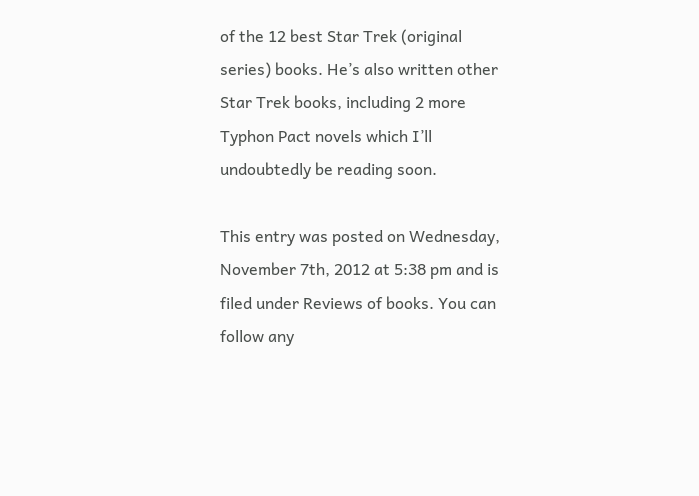of the 12 best Star Trek (original series) books. He’s also written other Star Trek books, including 2 more Typhon Pact novels which I’ll undoubtedly be reading soon.

This entry was posted on Wednesday, November 7th, 2012 at 5:38 pm and is filed under Reviews of books. You can follow any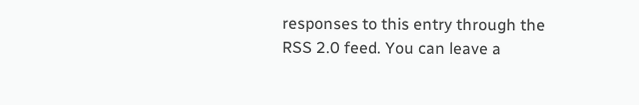responses to this entry through the RSS 2.0 feed. You can leave a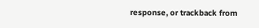response, or trackback from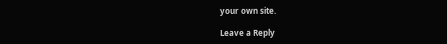your own site.

Leave a Reply